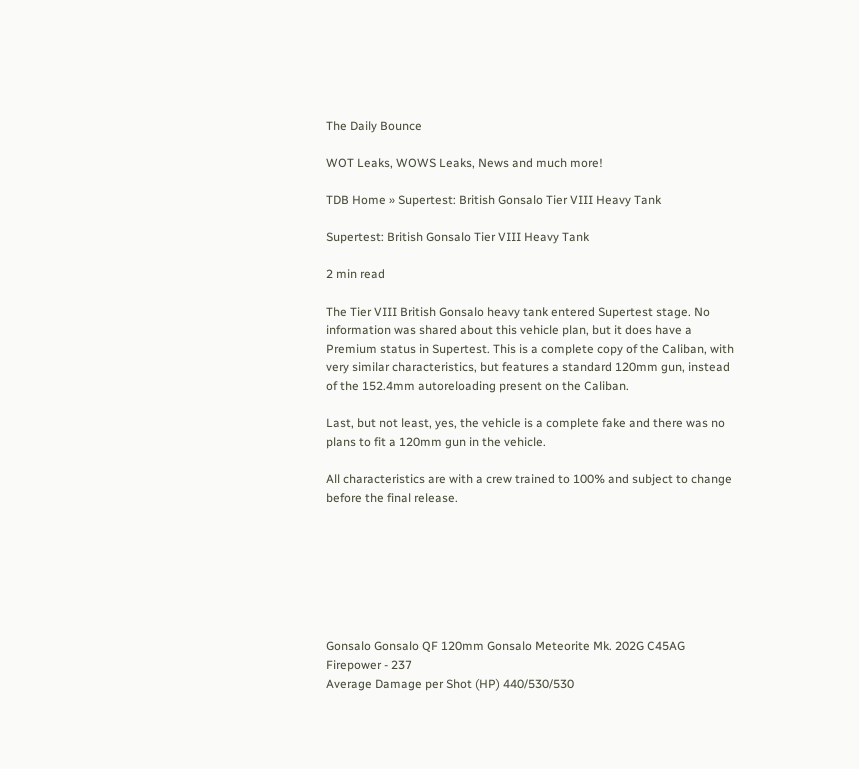The Daily Bounce

WOT Leaks, WOWS Leaks, News and much more!

TDB Home » Supertest: British Gonsalo Tier VIII Heavy Tank

Supertest: British Gonsalo Tier VIII Heavy Tank

2 min read

The Tier VIII British Gonsalo heavy tank entered Supertest stage. No information was shared about this vehicle plan, but it does have a Premium status in Supertest. This is a complete copy of the Caliban, with very similar characteristics, but features a standard 120mm gun, instead of the 152.4mm autoreloading present on the Caliban.

Last, but not least, yes, the vehicle is a complete fake and there was no plans to fit a 120mm gun in the vehicle.

All characteristics are with a crew trained to 100% and subject to change before the final release.







Gonsalo Gonsalo QF 120mm Gonsalo Meteorite Mk. 202G C45AG
Firepower - 237
Average Damage per Shot (HP) 440/530/530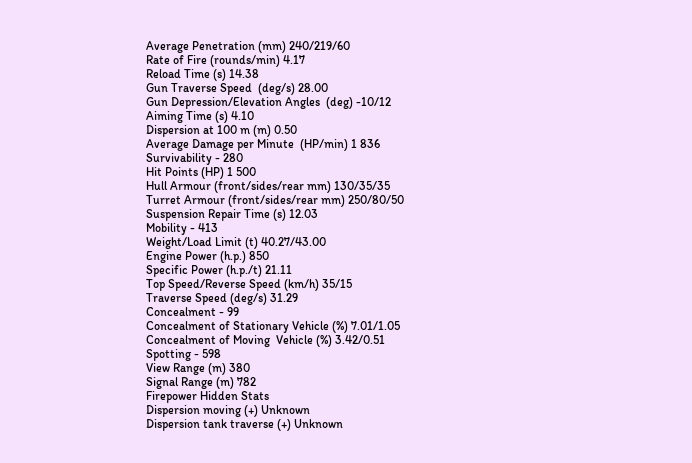Average Penetration (mm) 240/219/60
Rate of Fire (rounds/min) 4.17
Reload Time (s) 14.38
Gun Traverse Speed  (deg/s) 28.00
Gun Depression/Elevation Angles  (deg) -10/12
Aiming Time (s) 4.10
Dispersion at 100 m (m) 0.50
Average Damage per Minute  (HP/min) 1 836
Survivability - 280
Hit Points (HP) 1 500
Hull Armour (front/sides/rear mm) 130/35/35
Turret Armour (front/sides/rear mm) 250/80/50
Suspension Repair Time (s) 12.03
Mobility - 413
Weight/Load Limit (t) 40.27/43.00
Engine Power (h.p.) 850
Specific Power (h.p./t) 21.11
Top Speed/Reverse Speed (km/h) 35/15
Traverse Speed (deg/s) 31.29
Concealment - 99
Concealment of Stationary Vehicle (%) 7.01/1.05
Concealment of Moving  Vehicle (%) 3.42/0.51
Spotting - 598
View Range (m) 380
Signal Range (m) 782
Firepower Hidden Stats
Dispersion moving (+) Unknown
Dispersion tank traverse (+) Unknown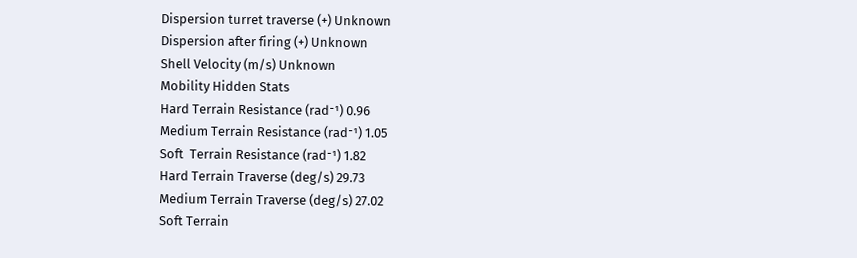Dispersion turret traverse (+) Unknown
Dispersion after firing (+) Unknown
Shell Velocity (m/s) Unknown
Mobility Hidden Stats
Hard Terrain Resistance (rad⁻¹) 0.96
Medium Terrain Resistance (rad⁻¹) 1.05
Soft  Terrain Resistance (rad⁻¹) 1.82
Hard Terrain Traverse (deg/s) 29.73
Medium Terrain Traverse (deg/s) 27.02
Soft Terrain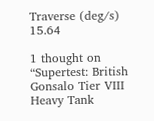Traverse (deg/s) 15.64

1 thought on “Supertest: British Gonsalo Tier VIII Heavy Tank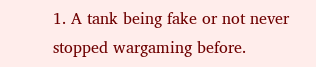1. A tank being fake or not never stopped wargaming before.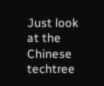Just look at the Chinese techtree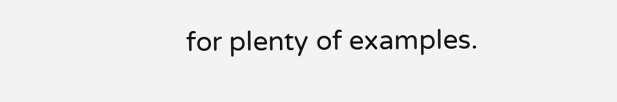for plenty of examples.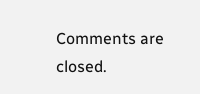Comments are closed.